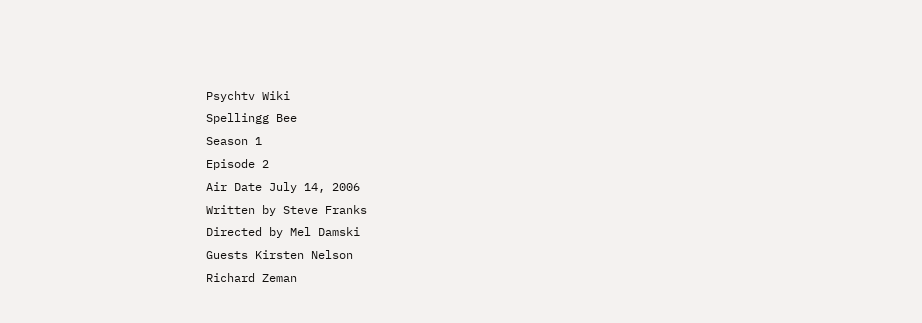Psychtv Wiki
Spellingg Bee
Season 1
Episode 2
Air Date July 14, 2006
Written by Steve Franks
Directed by Mel Damski
Guests Kirsten Nelson
Richard Zeman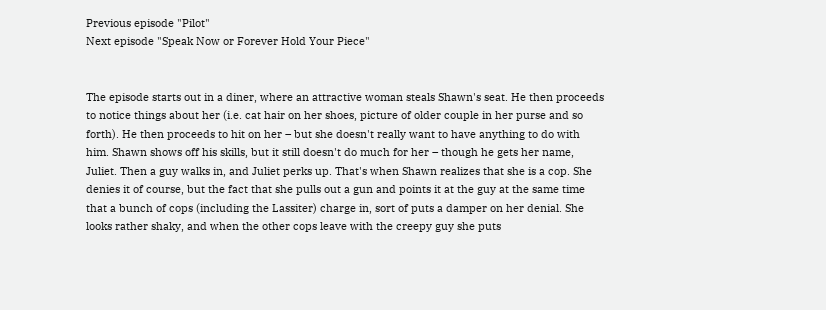Previous episode "Pilot"
Next episode "Speak Now or Forever Hold Your Piece"


The episode starts out in a diner, where an attractive woman steals Shawn's seat. He then proceeds to notice things about her (i.e. cat hair on her shoes, picture of older couple in her purse and so forth). He then proceeds to hit on her – but she doesn't really want to have anything to do with him. Shawn shows off his skills, but it still doesn't do much for her – though he gets her name, Juliet. Then a guy walks in, and Juliet perks up. That's when Shawn realizes that she is a cop. She denies it of course, but the fact that she pulls out a gun and points it at the guy at the same time that a bunch of cops (including the Lassiter) charge in, sort of puts a damper on her denial. She looks rather shaky, and when the other cops leave with the creepy guy she puts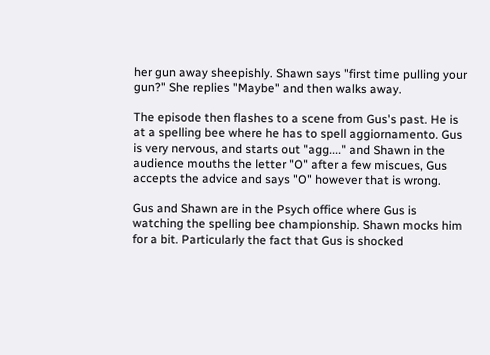her gun away sheepishly. Shawn says "first time pulling your gun?" She replies "Maybe" and then walks away.

The episode then flashes to a scene from Gus's past. He is at a spelling bee where he has to spell aggiornamento. Gus is very nervous, and starts out "agg...." and Shawn in the audience mouths the letter "O" after a few miscues, Gus accepts the advice and says "O" however that is wrong.

Gus and Shawn are in the Psych office where Gus is watching the spelling bee championship. Shawn mocks him for a bit. Particularly the fact that Gus is shocked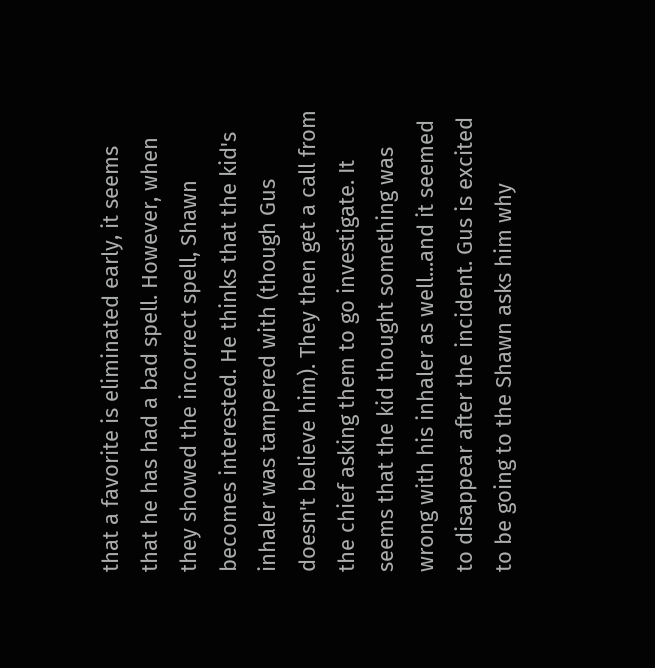that a favorite is eliminated early, it seems that he has had a bad spell. However, when they showed the incorrect spell, Shawn becomes interested. He thinks that the kid's inhaler was tampered with (though Gus doesn't believe him). They then get a call from the chief asking them to go investigate. It seems that the kid thought something was wrong with his inhaler as well...and it seemed to disappear after the incident. Gus is excited to be going to the Shawn asks him why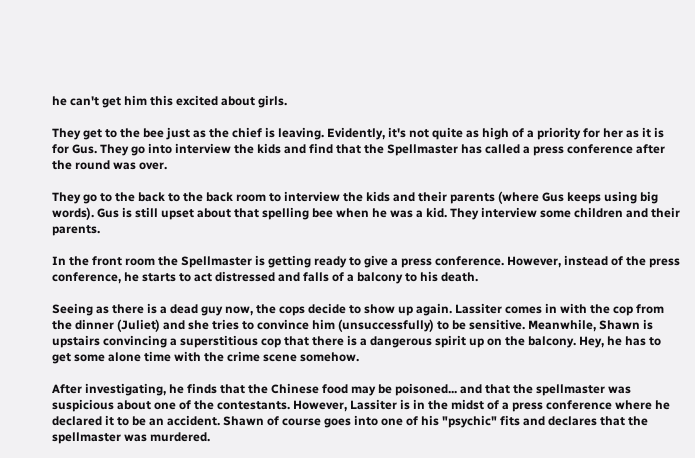he can't get him this excited about girls.

They get to the bee just as the chief is leaving. Evidently, it's not quite as high of a priority for her as it is for Gus. They go into interview the kids and find that the Spellmaster has called a press conference after the round was over.

They go to the back to the back room to interview the kids and their parents (where Gus keeps using big words). Gus is still upset about that spelling bee when he was a kid. They interview some children and their parents.

In the front room the Spellmaster is getting ready to give a press conference. However, instead of the press conference, he starts to act distressed and falls of a balcony to his death.

Seeing as there is a dead guy now, the cops decide to show up again. Lassiter comes in with the cop from the dinner (Juliet) and she tries to convince him (unsuccessfully) to be sensitive. Meanwhile, Shawn is upstairs convincing a superstitious cop that there is a dangerous spirit up on the balcony. Hey, he has to get some alone time with the crime scene somehow.

After investigating, he finds that the Chinese food may be poisoned... and that the spellmaster was suspicious about one of the contestants. However, Lassiter is in the midst of a press conference where he declared it to be an accident. Shawn of course goes into one of his "psychic" fits and declares that the spellmaster was murdered.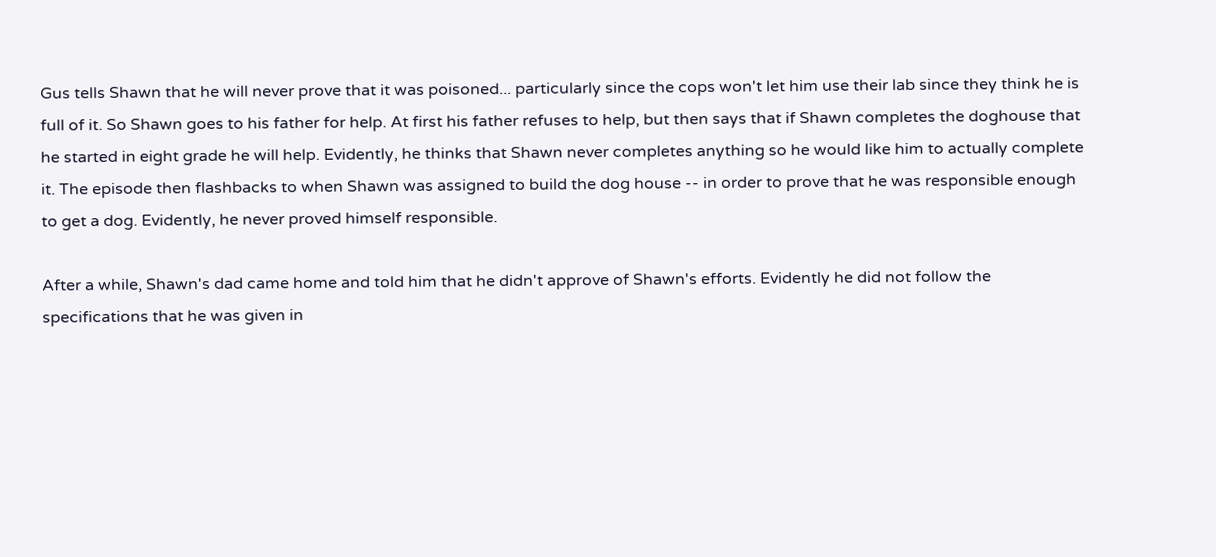Gus tells Shawn that he will never prove that it was poisoned... particularly since the cops won't let him use their lab since they think he is full of it. So Shawn goes to his father for help. At first his father refuses to help, but then says that if Shawn completes the doghouse that he started in eight grade he will help. Evidently, he thinks that Shawn never completes anything so he would like him to actually complete it. The episode then flashbacks to when Shawn was assigned to build the dog house -- in order to prove that he was responsible enough to get a dog. Evidently, he never proved himself responsible.

After a while, Shawn's dad came home and told him that he didn't approve of Shawn's efforts. Evidently he did not follow the specifications that he was given in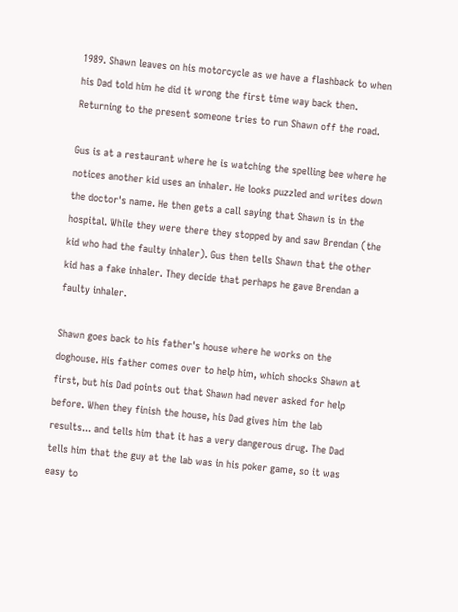1989. Shawn leaves on his motorcycle as we have a flashback to when his Dad told him he did it wrong the first time way back then. Returning to the present someone tries to run Shawn off the road.

Gus is at a restaurant where he is watching the spelling bee where he notices another kid uses an inhaler. He looks puzzled and writes down the doctor's name. He then gets a call saying that Shawn is in the hospital. While they were there they stopped by and saw Brendan (the kid who had the faulty inhaler). Gus then tells Shawn that the other kid has a fake inhaler. They decide that perhaps he gave Brendan a faulty inhaler.

Shawn goes back to his father's house where he works on the doghouse. His father comes over to help him, which shocks Shawn at first, but his Dad points out that Shawn had never asked for help before. When they finish the house, his Dad gives him the lab results... and tells him that it has a very dangerous drug. The Dad tells him that the guy at the lab was in his poker game, so it was easy to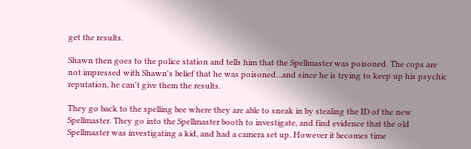get the results.

Shawn then goes to the police station and tells him that the Spellmaster was poisoned. The cops are not impressed with Shawn's belief that he was poisoned...and since he is trying to keep up his psychic reputation, he can't give them the results.

They go back to the spelling bee where they are able to sneak in by stealing the ID of the new Spellmaster. They go into the Spellmaster booth to investigate, and find evidence that the old Spellmaster was investigating a kid, and had a camera set up. However it becomes time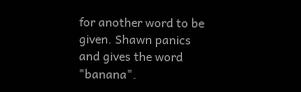for another word to be given. Shawn panics and gives the word "banana".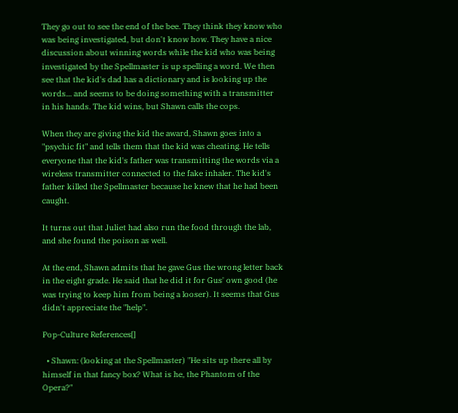They go out to see the end of the bee. They think they know who was being investigated, but don't know how. They have a nice discussion about winning words while the kid who was being investigated by the Spellmaster is up spelling a word. We then see that the kid's dad has a dictionary and is looking up the words... and seems to be doing something with a transmitter in his hands. The kid wins, but Shawn calls the cops.

When they are giving the kid the award, Shawn goes into a "psychic fit" and tells them that the kid was cheating. He tells everyone that the kid's father was transmitting the words via a wireless transmitter connected to the fake inhaler. The kid's father killed the Spellmaster because he knew that he had been caught.

It turns out that Juliet had also run the food through the lab, and she found the poison as well.

At the end, Shawn admits that he gave Gus the wrong letter back in the eight grade. He said that he did it for Gus' own good (he was trying to keep him from being a looser). It seems that Gus didn't appreciate the "help".

Pop-Culture References[]

  • Shawn: (looking at the Spellmaster) "He sits up there all by himself in that fancy box? What is he, the Phantom of the Opera?"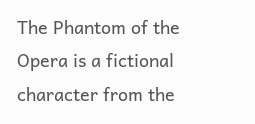The Phantom of the Opera is a fictional character from the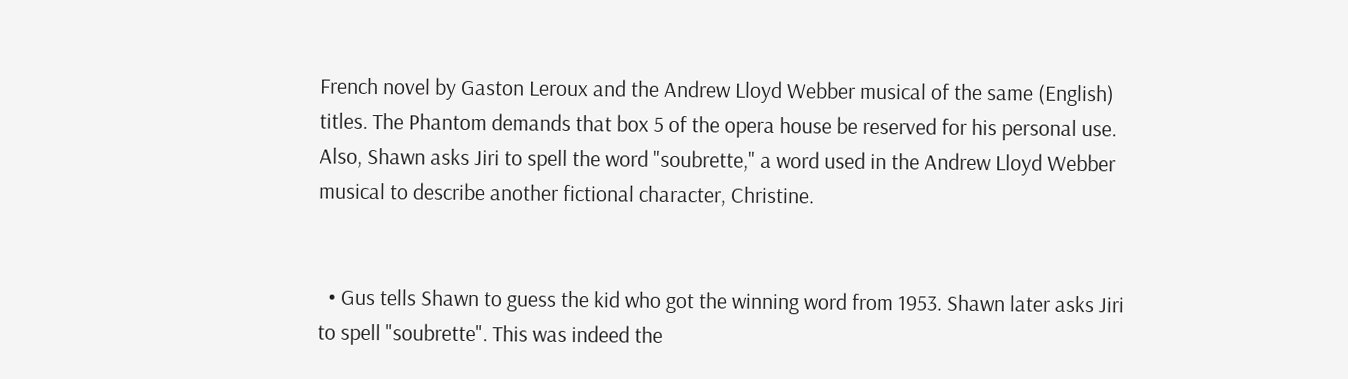French novel by Gaston Leroux and the Andrew Lloyd Webber musical of the same (English) titles. The Phantom demands that box 5 of the opera house be reserved for his personal use. Also, Shawn asks Jiri to spell the word "soubrette," a word used in the Andrew Lloyd Webber musical to describe another fictional character, Christine.


  • Gus tells Shawn to guess the kid who got the winning word from 1953. Shawn later asks Jiri to spell "soubrette". This was indeed the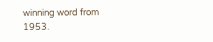winning word from 1953.